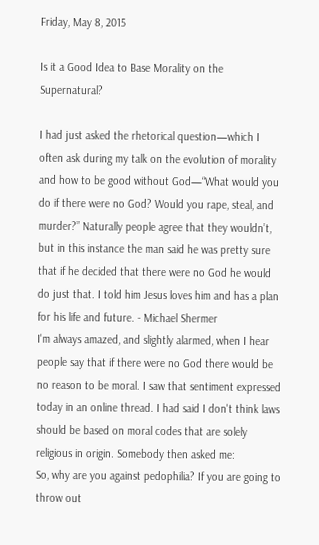Friday, May 8, 2015

Is it a Good Idea to Base Morality on the Supernatural?

I had just asked the rhetorical question—which I often ask during my talk on the evolution of morality and how to be good without God—“What would you do if there were no God? Would you rape, steal, and murder?” Naturally people agree that they wouldn’t, but in this instance the man said he was pretty sure that if he decided that there were no God he would do just that. I told him Jesus loves him and has a plan for his life and future. - Michael Shermer
I'm always amazed, and slightly alarmed, when I hear people say that if there were no God there would be no reason to be moral. I saw that sentiment expressed today in an online thread. I had said I don't think laws should be based on moral codes that are solely religious in origin. Somebody then asked me:
So, why are you against pedophilia? If you are going to throw out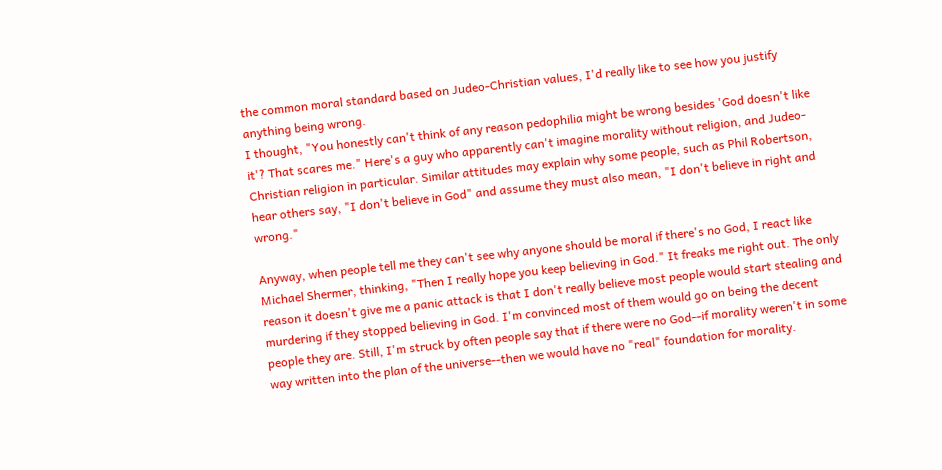the common moral standard based on Judeo-Christian values, I'd really like to see how you justify anything being wrong.
I thought, "You honestly can't think of any reason pedophilia might be wrong besides 'God doesn't like it'? That scares me." Here's a guy who apparently can't imagine morality without religion, and Judeo-Christian religion in particular. Similar attitudes may explain why some people, such as Phil Robertson, hear others say, "I don't believe in God" and assume they must also mean, "I don't believe in right and wrong."

Anyway, when people tell me they can't see why anyone should be moral if there's no God, I react like Michael Shermer, thinking, "Then I really hope you keep believing in God." It freaks me right out. The only reason it doesn't give me a panic attack is that I don't really believe most people would start stealing and murdering if they stopped believing in God. I'm convinced most of them would go on being the decent people they are. Still, I'm struck by often people say that if there were no God--if morality weren't in some way written into the plan of the universe--then we would have no "real" foundation for morality.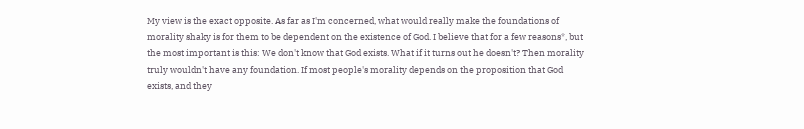My view is the exact opposite. As far as I'm concerned, what would really make the foundations of morality shaky is for them to be dependent on the existence of God. I believe that for a few reasons*, but the most important is this: We don't know that God exists. What if it turns out he doesn't? Then morality truly wouldn't have any foundation. If most people's morality depends on the proposition that God exists, and they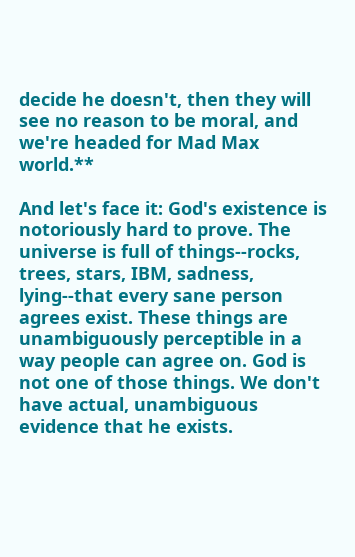decide he doesn't, then they will see no reason to be moral, and we're headed for Mad Max world.**

And let's face it: God's existence is notoriously hard to prove. The universe is full of things--rocks, trees, stars, IBM, sadness, lying--that every sane person agrees exist. These things are unambiguously perceptible in a way people can agree on. God is not one of those things. We don't have actual, unambiguous evidence that he exists.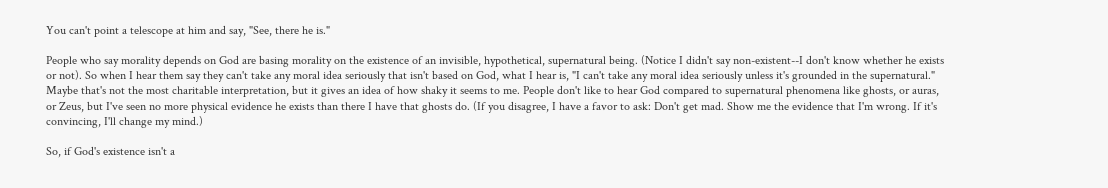You can't point a telescope at him and say, "See, there he is."

People who say morality depends on God are basing morality on the existence of an invisible, hypothetical, supernatural being. (Notice I didn't say non-existent--I don't know whether he exists or not). So when I hear them say they can't take any moral idea seriously that isn't based on God, what I hear is, "I can't take any moral idea seriously unless it's grounded in the supernatural." Maybe that's not the most charitable interpretation, but it gives an idea of how shaky it seems to me. People don't like to hear God compared to supernatural phenomena like ghosts, or auras, or Zeus, but I've seen no more physical evidence he exists than there I have that ghosts do. (If you disagree, I have a favor to ask: Don't get mad. Show me the evidence that I'm wrong. If it's convincing, I'll change my mind.)

So, if God's existence isn't a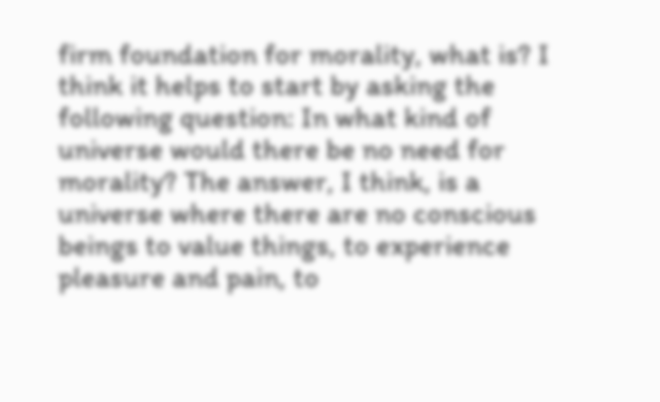firm foundation for morality, what is? I think it helps to start by asking the following question: In what kind of universe would there be no need for morality? The answer, I think, is a universe where there are no conscious beings to value things, to experience pleasure and pain, to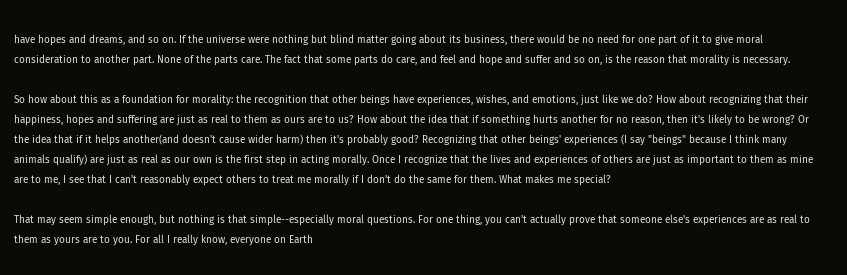have hopes and dreams, and so on. If the universe were nothing but blind matter going about its business, there would be no need for one part of it to give moral consideration to another part. None of the parts care. The fact that some parts do care, and feel and hope and suffer and so on, is the reason that morality is necessary.

So how about this as a foundation for morality: the recognition that other beings have experiences, wishes, and emotions, just like we do? How about recognizing that their happiness, hopes and suffering are just as real to them as ours are to us? How about the idea that if something hurts another for no reason, then it's likely to be wrong? Or the idea that if it helps another(and doesn't cause wider harm) then it's probably good? Recognizing that other beings' experiences (I say "beings" because I think many animals qualify) are just as real as our own is the first step in acting morally. Once I recognize that the lives and experiences of others are just as important to them as mine are to me, I see that I can't reasonably expect others to treat me morally if I don't do the same for them. What makes me special?

That may seem simple enough, but nothing is that simple--especially moral questions. For one thing, you can't actually prove that someone else's experiences are as real to them as yours are to you. For all I really know, everyone on Earth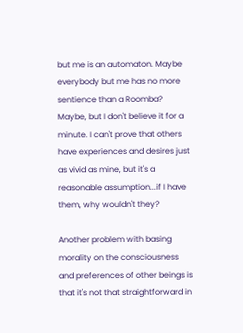but me is an automaton. Maybe everybody but me has no more sentience than a Roomba? Maybe, but I don't believe it for a minute. I can't prove that others have experiences and desires just as vivid as mine, but it's a reasonable assumption...if I have them, why wouldn't they?

Another problem with basing morality on the consciousness and preferences of other beings is that it's not that straightforward in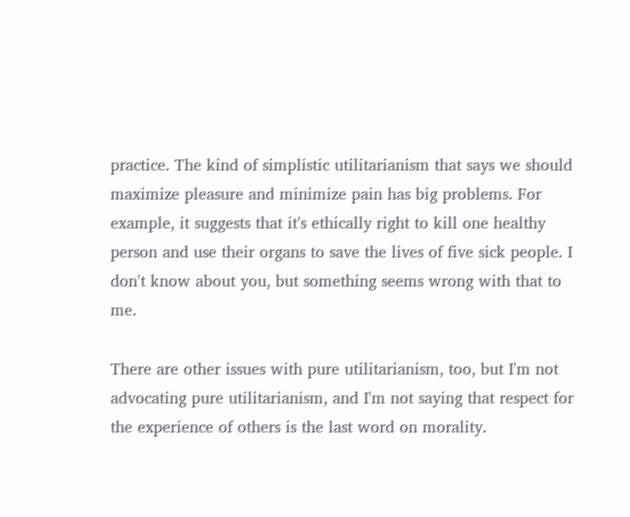practice. The kind of simplistic utilitarianism that says we should maximize pleasure and minimize pain has big problems. For example, it suggests that it's ethically right to kill one healthy person and use their organs to save the lives of five sick people. I don't know about you, but something seems wrong with that to me.

There are other issues with pure utilitarianism, too, but I'm not advocating pure utilitarianism, and I'm not saying that respect for the experience of others is the last word on morality.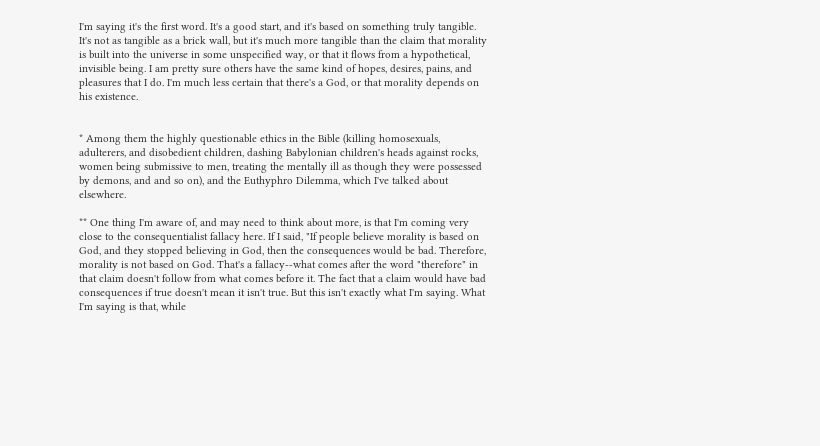I'm saying it's the first word. It's a good start, and it's based on something truly tangible. It's not as tangible as a brick wall, but it's much more tangible than the claim that morality is built into the universe in some unspecified way, or that it flows from a hypothetical, invisible being. I am pretty sure others have the same kind of hopes, desires, pains, and pleasures that I do. I'm much less certain that there's a God, or that morality depends on his existence.


* Among them the highly questionable ethics in the Bible (killing homosexuals, adulterers, and disobedient children, dashing Babylonian children's heads against rocks, women being submissive to men, treating the mentally ill as though they were possessed by demons, and and so on), and the Euthyphro Dilemma, which I've talked about elsewhere.

** One thing I'm aware of, and may need to think about more, is that I'm coming very close to the consequentialist fallacy here. If I said, "If people believe morality is based on God, and they stopped believing in God, then the consequences would be bad. Therefore, morality is not based on God. That's a fallacy--what comes after the word "therefore" in that claim doesn't follow from what comes before it. The fact that a claim would have bad consequences if true doesn't mean it isn't true. But this isn't exactly what I'm saying. What I'm saying is that, while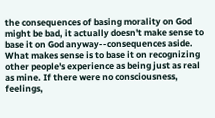the consequences of basing morality on God might be bad, it actually doesn't make sense to base it on God anyway--consequences aside. What makes sense is to base it on recognizing other people's experience as being just as real as mine. If there were no consciousness, feelings,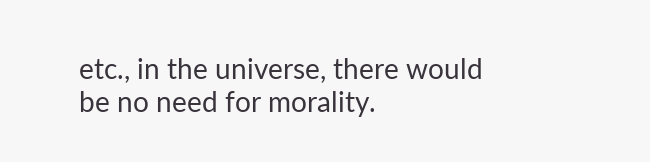etc., in the universe, there would be no need for morality.